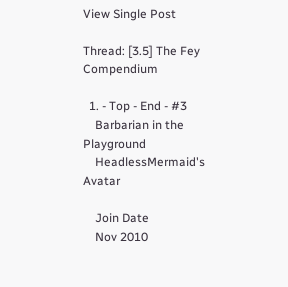View Single Post

Thread: [3.5] The Fey Compendium

  1. - Top - End - #3
    Barbarian in the Playground
    HeadlessMermaid's Avatar

    Join Date
    Nov 2010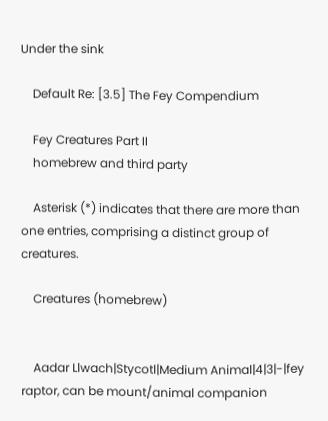Under the sink

    Default Re: [3.5] The Fey Compendium

    Fey Creatures Part II
    homebrew and third party

    Asterisk (*) indicates that there are more than one entries, comprising a distinct group of creatures.

    Creatures (homebrew)


    Aadar Llwach|Stycotl|Medium Animal|4|3|-|fey raptor, can be mount/animal companion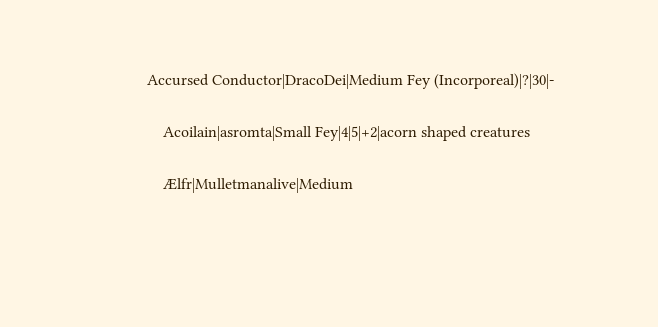Accursed Conductor|DracoDei|Medium Fey (Incorporeal)|?|30|-

    Acoilain|asromta|Small Fey|4|5|+2|acorn shaped creatures

    Ælfr|Mulletmanalive|Medium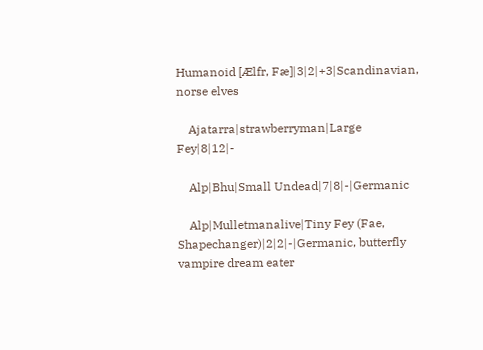Humanoid [Ælfr, Fæ]|3|2|+3|Scandinavian, norse elves

    Ajatarra|strawberryman|Large Fey|8|12|-

    Alp|Bhu|Small Undead|7|8|-|Germanic

    Alp|Mulletmanalive|Tiny Fey (Fae, Shapechanger)|2|2|-|Germanic, butterfly vampire dream eater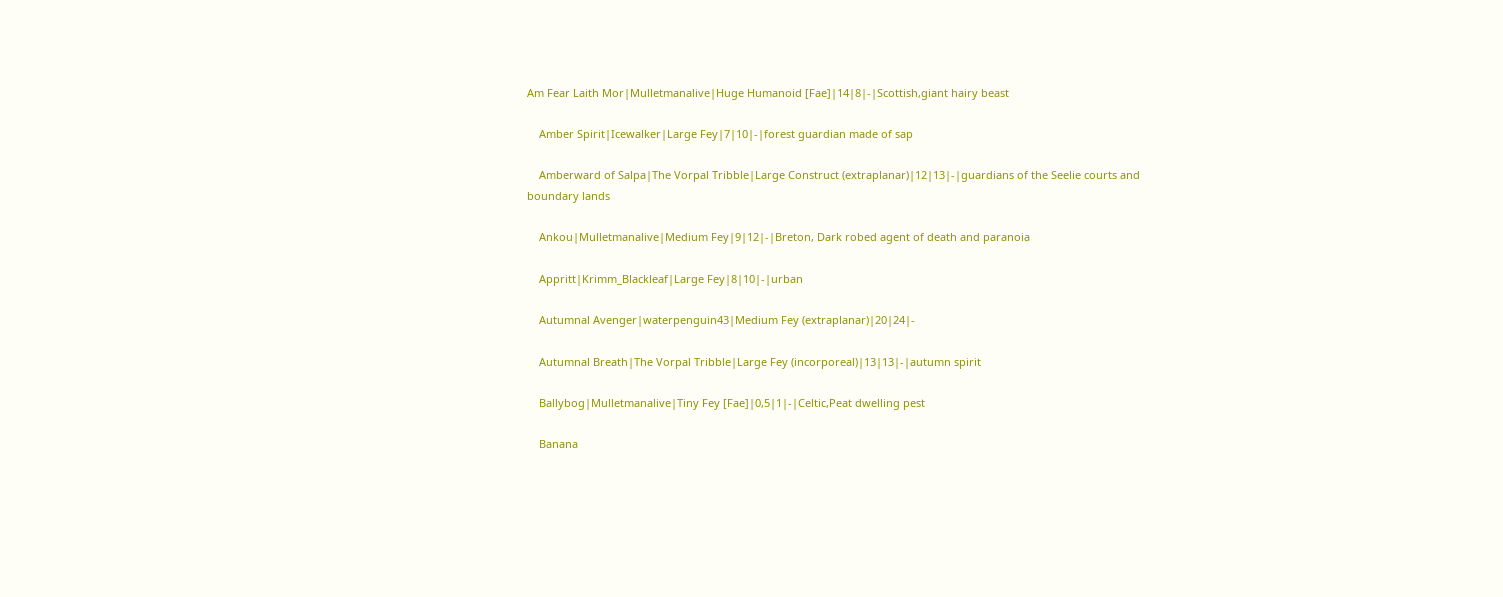Am Fear Laith Mor|Mulletmanalive|Huge Humanoid [Fae]|14|8|-|Scottish,giant hairy beast

    Amber Spirit|Icewalker|Large Fey|7|10|-|forest guardian made of sap

    Amberward of Salpa|The Vorpal Tribble|Large Construct (extraplanar)|12|13|-|guardians of the Seelie courts and boundary lands

    Ankou|Mulletmanalive|Medium Fey|9|12|-|Breton, Dark robed agent of death and paranoia

    Appritt|Krimm_Blackleaf|Large Fey|8|10|-|urban

    Autumnal Avenger|waterpenguin43|Medium Fey (extraplanar)|20|24|-

    Autumnal Breath|The Vorpal Tribble|Large Fey (incorporeal)|13|13|-|autumn spirit

    Ballybog|Mulletmanalive|Tiny Fey [Fae]|0,5|1|-|Celtic,Peat dwelling pest

    Banana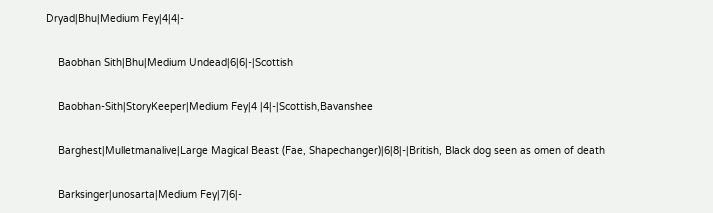Dryad|Bhu|Medium Fey|4|4|-

    Baobhan Sith|Bhu|Medium Undead|6|6|-|Scottish

    Baobhan-Sith|StoryKeeper|Medium Fey|4 |4|-|Scottish,Bavanshee

    Barghest|Mulletmanalive|Large Magical Beast (Fae, Shapechanger)|6|8|-|British, Black dog seen as omen of death

    Barksinger|unosarta|Medium Fey|7|6|-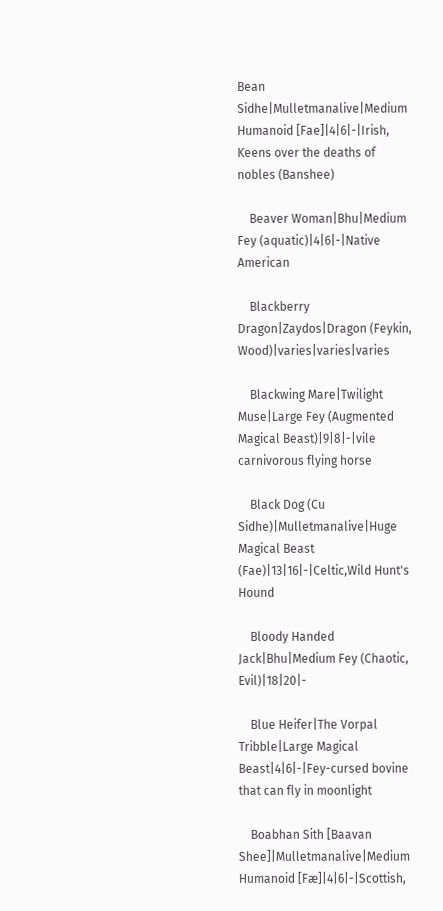Bean Sidhe|Mulletmanalive|Medium Humanoid [Fae]|4|6|-|Irish, Keens over the deaths of nobles (Banshee)

    Beaver Woman|Bhu|Medium Fey (aquatic)|4|6|-|Native American

    Blackberry Dragon|Zaydos|Dragon (Feykin, Wood)|varies|varies|varies

    Blackwing Mare|Twilight Muse|Large Fey (Augmented Magical Beast)|9|8|-|vile carnivorous flying horse

    Black Dog (Cu Sidhe)|Mulletmanalive|Huge Magical Beast (Fae)|13|16|-|Celtic,Wild Hunt's Hound

    Bloody Handed Jack|Bhu|Medium Fey (Chaotic, Evil)|18|20|-

    Blue Heifer|The Vorpal Tribble|Large Magical Beast|4|6|-|Fey-cursed bovine that can fly in moonlight

    Boabhan Sith [Baavan Shee]|Mulletmanalive|Medium Humanoid [Fæ]|4|6|-|Scottish,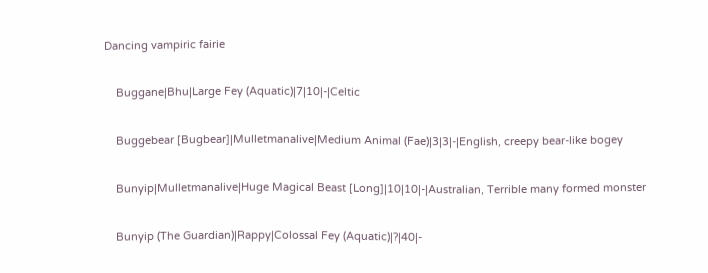Dancing vampiric fairie

    Buggane|Bhu|Large Fey (Aquatic)|7|10|-|Celtic

    Buggebear [Bugbear]|Mulletmanalive|Medium Animal (Fae)|3|3|-|English, creepy bear-like bogey

    Bunyip|Mulletmanalive|Huge Magical Beast [Long]|10|10|-|Australian, Terrible many formed monster

    Bunyip (The Guardian)|Rappy|Colossal Fey (Aquatic)|?|40|-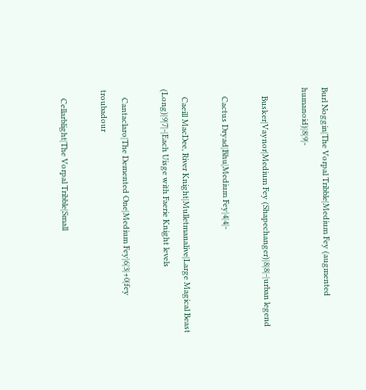Burl Noggin|The Vorpal Tribble|Medium Fey (augmented humanoid)|8|9|-

    Busker|Vaynor|Medium Fey (Shapechanger)|8|8|-|urban legend

    Cactus Dryad|Bhu|Medium Fey|4|4|-

    Caeill MacDee, River Knight|Mulletmanalive|Large Magical Beast (Long)|9|7|-|Each Uisge with Faerie Knight levels

    Cantaclaro|The Demented One|Medium Fey|6|3|+0|fey troubadour

    Cellarblight|The Vorpal Tribble|Small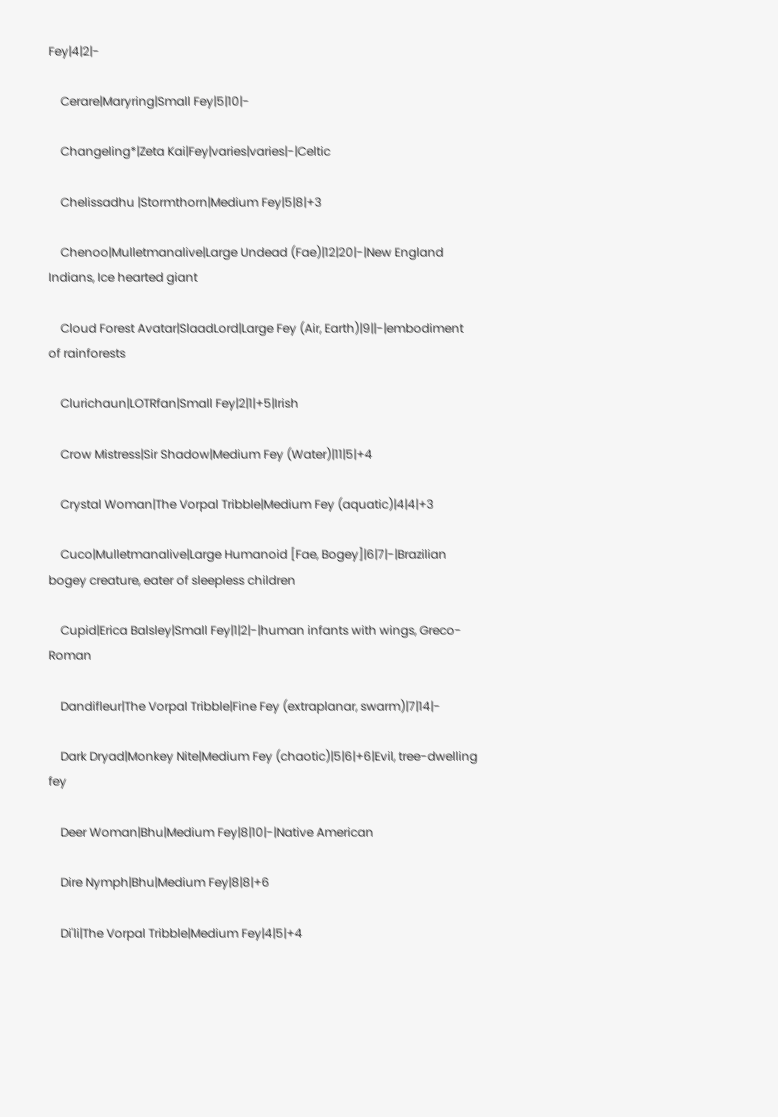Fey|4|2|-

    Cerare|Maryring|Small Fey|5|10|-

    Changeling*|Zeta Kai|Fey|varies|varies|-|Celtic

    Chelissadhu |Stormthorn|Medium Fey|5|8|+3

    Chenoo|Mulletmanalive|Large Undead (Fae)|12|20|-|New England Indians, Ice hearted giant

    Cloud Forest Avatar|SlaadLord|Large Fey (Air, Earth)|9||-|embodiment of rainforests

    Clurichaun|LOTRfan|Small Fey|2|1|+5|Irish

    Crow Mistress|Sir Shadow|Medium Fey (Water)|11|5|+4

    Crystal Woman|The Vorpal Tribble|Medium Fey (aquatic)|4|4|+3

    Cuco|Mulletmanalive|Large Humanoid [Fae, Bogey]|6|7|-|Brazilian bogey creature, eater of sleepless children

    Cupid|Erica Balsley|Small Fey|1|2|-|human infants with wings, Greco-Roman

    Dandifleur|The Vorpal Tribble|Fine Fey (extraplanar, swarm)|7|14|-

    Dark Dryad|Monkey Nite|Medium Fey (chaotic)|5|6|+6|Evil, tree-dwelling fey

    Deer Woman|Bhu|Medium Fey|8|10|-|Native American

    Dire Nymph|Bhu|Medium Fey|8|8|+6

    Di'li|The Vorpal Tribble|Medium Fey|4|5|+4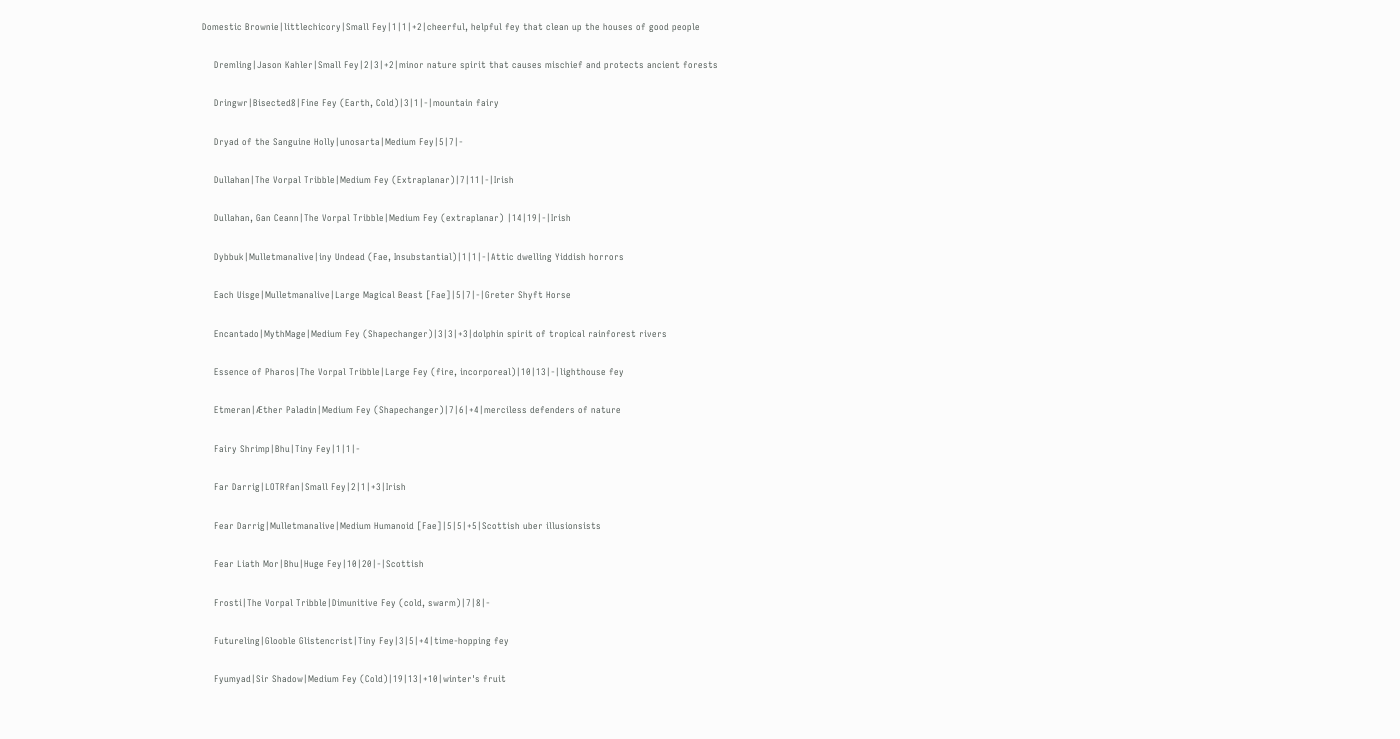Domestic Brownie|littlechicory|Small Fey|1|1|+2|cheerful, helpful fey that clean up the houses of good people

    Dremling|Jason Kahler|Small Fey|2|3|+2|minor nature spirit that causes mischief and protects ancient forests

    Dringwr|Bisected8|Fine Fey (Earth, Cold)|3|1|-|mountain fairy

    Dryad of the Sanguine Holly|unosarta|Medium Fey|5|7|-

    Dullahan|The Vorpal Tribble|Medium Fey (Extraplanar)|7|11|-|Irish

    Dullahan, Gan Ceann|The Vorpal Tribble|Medium Fey (extraplanar) |14|19|-|Irish

    Dybbuk|Mulletmanalive|iny Undead (Fae, Insubstantial)|1|1|-|Attic dwelling Yiddish horrors

    Each Uisge|Mulletmanalive|Large Magical Beast [Fae]|5|7|-|Greter Shyft Horse

    Encantado|MythMage|Medium Fey (Shapechanger)|3|3|+3|dolphin spirit of tropical rainforest rivers

    Essence of Pharos|The Vorpal Tribble|Large Fey (fire, incorporeal)|10|13|-|lighthouse fey

    Etmeran|Æther Paladin|Medium Fey (Shapechanger)|7|6|+4|merciless defenders of nature

    Fairy Shrimp|Bhu|Tiny Fey|1|1|-

    Far Darrig|LOTRfan|Small Fey|2|1|+3|Irish

    Fear Darrig|Mulletmanalive|Medium Humanoid [Fae]|5|5|+5|Scottish uber illusionsists

    Fear Liath Mor|Bhu|Huge Fey|10|20|-|Scottish

    Frosti|The Vorpal Tribble|Dimunitive Fey (cold, swarm)|7|8|-

    Futureling|Glooble Glistencrist|Tiny Fey|3|5|+4|time-hopping fey

    Fyumyad|Sir Shadow|Medium Fey (Cold)|19|13|+10|winter's fruit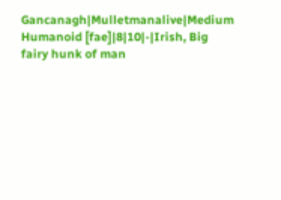Gancanagh|Mulletmanalive|Medium Humanoid [fae]|8|10|-|Irish, Big fairy hunk of man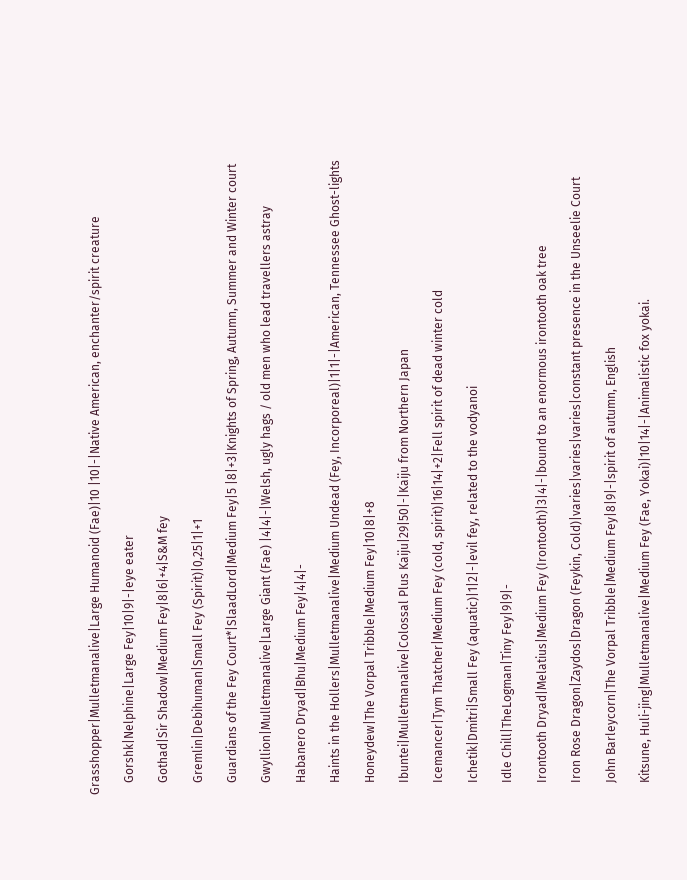Grasshopper|Mulletmanalive|Large Humanoid (Fae)|10 |10|-|Native American, enchanter/spirit creature

    Gorshk|Nelphine|Large Fey|10|9|-|eye eater

    Gothad|Sir Shadow|Medium Fey|8|6|+4|S&M fey

    Gremlin|Debihuman|Small Fey (Spirit)|0,25|1|+1

    Guardians of the Fey Court*|SlaadLord|Medium Fey|5 |8|+3|Knights of Spring, Autumn, Summer and Winter court

    Gwyllion|Mulletmanalive|Large Giant (Fae) |4|4|-|Welsh, ugly hags / old men who lead travellers astray

    Habanero Dryad|Bhu|Medium Fey|4|4|-

    Haints in the Hollers|Mulletmanalive|Medium Undead (Fey, Incorporeal)|1|1|-|American, Tennessee Ghost-lights

    Honeydew|The Vorpal Tribble|Medium Fey|10|8|+8

    Ibuntei|Mulletmanalive|Colossal Plus Kaiju|29|50|-|Kaiju from Northern Japan

    Icemancer|Tym Thatcher|Medium Fey (cold, spirit)|16|14|+2|Fell spirit of dead winter cold

    Ichetik|Dmitri|Small Fey (aquatic)|1|2|-|evil fey, related to the vodyanoi

    Idle Chill|TheLogman|Tiny Fey|9|9|-

    Irontooth Dryad|Melatius|Medium Fey (Irontooth)|3|4|-|bound to an enormous irontooth oak tree

    Iron Rose Dragon|Zaydos|Dragon (Feykin, Cold)|varies|varies|varies|constant presence in the Unseelie Court

    John Barleycorn|The Vorpal Tribble|Medium Fey|8|9|-|spirit of autumn, English

    Kitsune, Huli-jing|Mulletmanalive|Medium Fey (Fae, Yokai)|10|14|-|Animalistic fox yokai.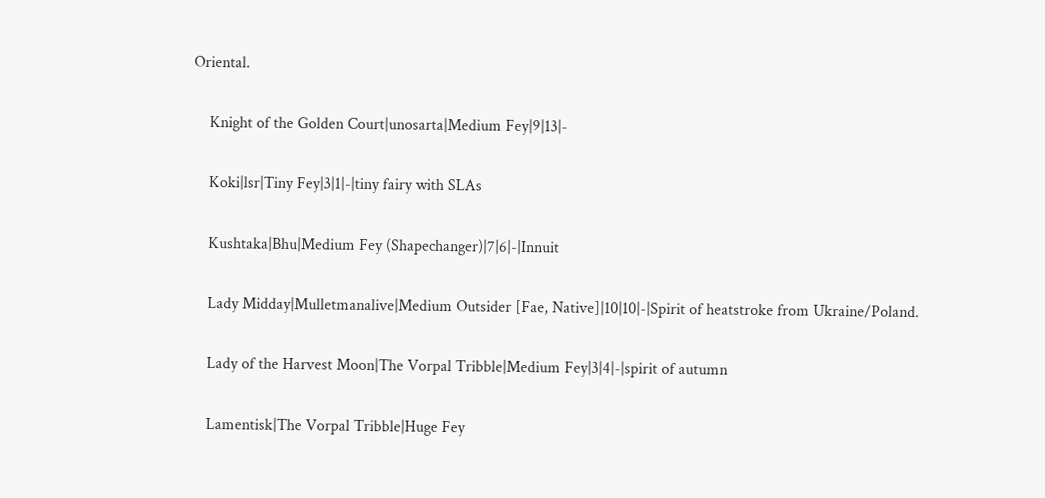Oriental.

    Knight of the Golden Court|unosarta|Medium Fey|9|13|-

    Koki|lsr|Tiny Fey|3|1|-|tiny fairy with SLAs

    Kushtaka|Bhu|Medium Fey (Shapechanger)|7|6|-|Innuit

    Lady Midday|Mulletmanalive|Medium Outsider [Fae, Native]|10|10|-|Spirit of heatstroke from Ukraine/Poland.

    Lady of the Harvest Moon|The Vorpal Tribble|Medium Fey|3|4|-|spirit of autumn

    Lamentisk|The Vorpal Tribble|Huge Fey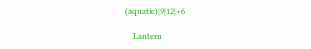(aquatic)|9|12|+6

    Lantern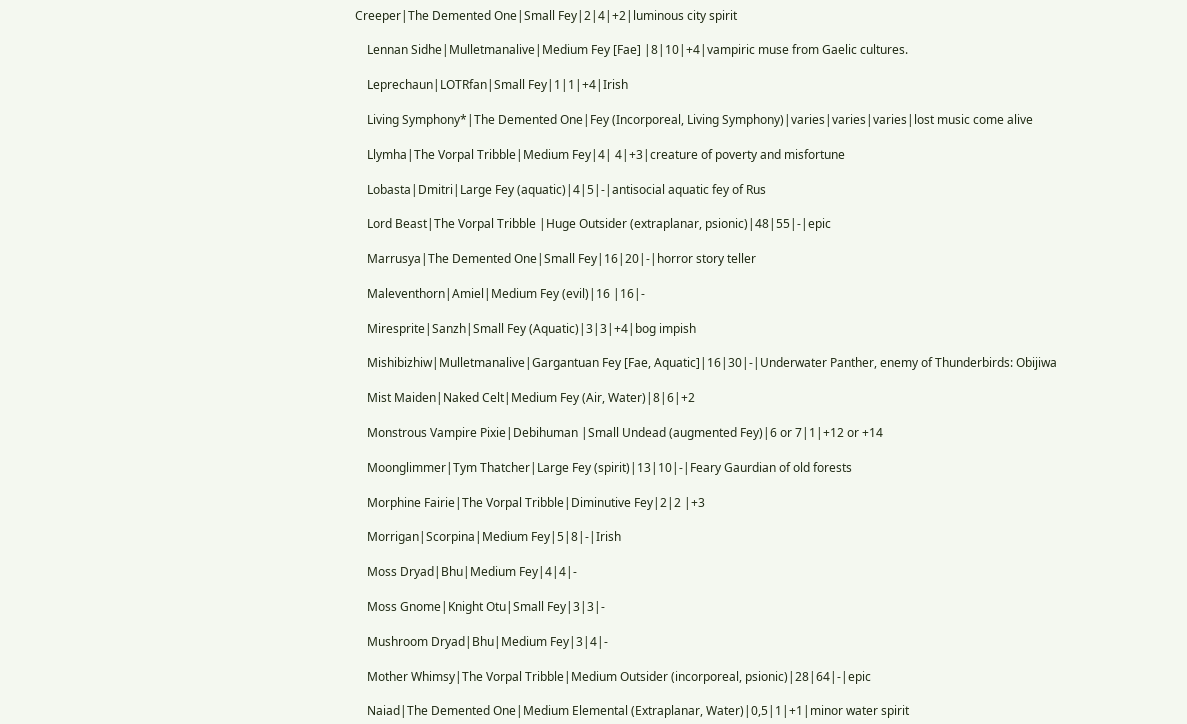Creeper|The Demented One|Small Fey|2|4|+2|luminous city spirit

    Lennan Sidhe|Mulletmanalive|Medium Fey [Fae] |8|10|+4|vampiric muse from Gaelic cultures.

    Leprechaun|LOTRfan|Small Fey|1|1|+4|Irish

    Living Symphony*|The Demented One|Fey (Incorporeal, Living Symphony)|varies|varies|varies|lost music come alive

    Llymha|The Vorpal Tribble|Medium Fey|4| 4|+3|creature of poverty and misfortune

    Lobasta|Dmitri|Large Fey (aquatic)|4|5|-|antisocial aquatic fey of Rus

    Lord Beast|The Vorpal Tribble |Huge Outsider (extraplanar, psionic)|48|55|-|epic

    Marrusya|The Demented One|Small Fey|16|20|-|horror story teller

    Maleventhorn|Amiel|Medium Fey (evil)|16 |16|-

    Miresprite|Sanzh|Small Fey (Aquatic)|3|3|+4|bog impish

    Mishibizhiw|Mulletmanalive|Gargantuan Fey [Fae, Aquatic]|16|30|-|Underwater Panther, enemy of Thunderbirds: Obijiwa

    Mist Maiden|Naked Celt|Medium Fey (Air, Water)|8|6|+2

    Monstrous Vampire Pixie|Debihuman |Small Undead (augmented Fey)|6 or 7|1|+12 or +14

    Moonglimmer|Tym Thatcher|Large Fey (spirit)|13|10|-|Feary Gaurdian of old forests

    Morphine Fairie|The Vorpal Tribble|Diminutive Fey|2|2 |+3

    Morrigan|Scorpina|Medium Fey|5|8|-|Irish

    Moss Dryad|Bhu|Medium Fey|4|4|-

    Moss Gnome|Knight Otu|Small Fey|3|3|-

    Mushroom Dryad|Bhu|Medium Fey|3|4|-

    Mother Whimsy|The Vorpal Tribble|Medium Outsider (incorporeal, psionic)|28|64|-|epic

    Naiad|The Demented One|Medium Elemental (Extraplanar, Water)|0,5|1|+1|minor water spirit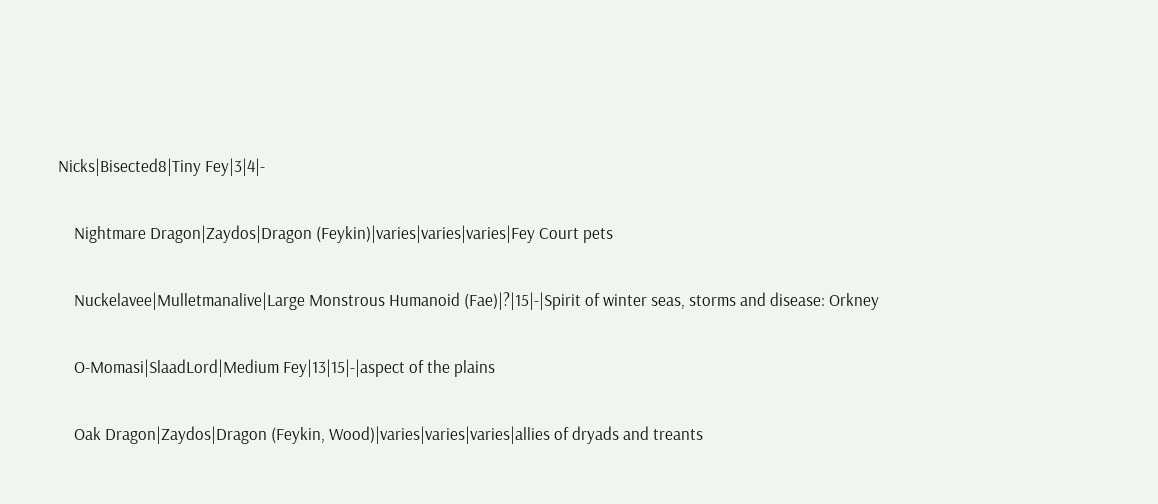Nicks|Bisected8|Tiny Fey|3|4|-

    Nightmare Dragon|Zaydos|Dragon (Feykin)|varies|varies|varies|Fey Court pets

    Nuckelavee|Mulletmanalive|Large Monstrous Humanoid (Fae)|?|15|-|Spirit of winter seas, storms and disease: Orkney

    O-Momasi|SlaadLord|Medium Fey|13|15|-|aspect of the plains

    Oak Dragon|Zaydos|Dragon (Feykin, Wood)|varies|varies|varies|allies of dryads and treants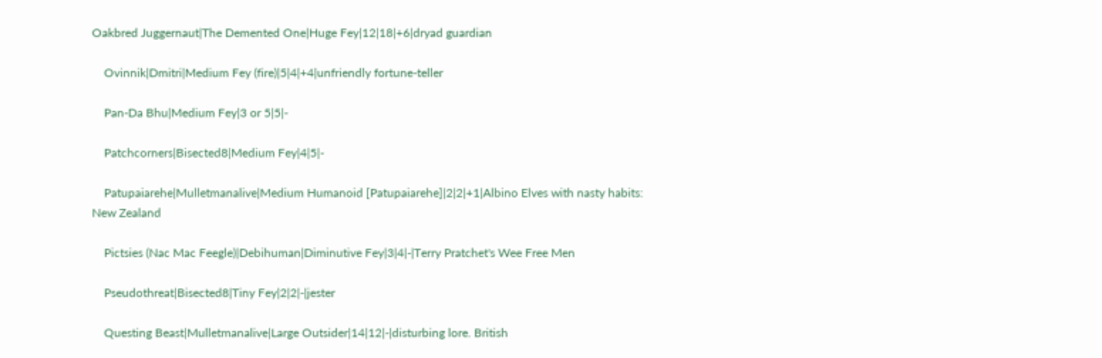Oakbred Juggernaut|The Demented One|Huge Fey|12|18|+6|dryad guardian

    Ovinnik|Dmitri|Medium Fey (fire)|5|4|+4|unfriendly fortune-teller

    Pan-Da Bhu|Medium Fey|3 or 5|5|-

    Patchcorners|Bisected8|Medium Fey|4|5|-

    Patupaiarehe|Mulletmanalive|Medium Humanoid [Patupaiarehe]|2|2|+1|Albino Elves with nasty habits: New Zealand

    Pictsies (Nac Mac Feegle)|Debihuman|Diminutive Fey|3|4|-|Terry Pratchet's Wee Free Men

    Pseudothreat|Bisected8|Tiny Fey|2|2|-|jester

    Questing Beast|Mulletmanalive|Large Outsider|14|12|-|disturbing lore. British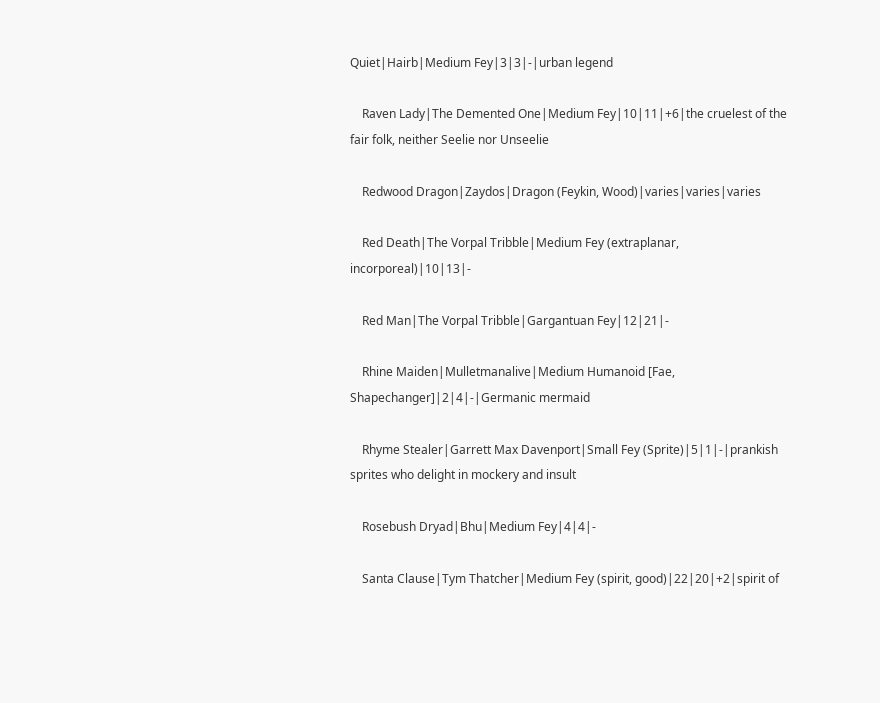Quiet|Hairb|Medium Fey|3|3|-|urban legend

    Raven Lady|The Demented One|Medium Fey|10|11|+6|the cruelest of the fair folk, neither Seelie nor Unseelie

    Redwood Dragon|Zaydos|Dragon (Feykin, Wood)|varies|varies|varies

    Red Death|The Vorpal Tribble|Medium Fey (extraplanar, incorporeal)|10|13|-

    Red Man|The Vorpal Tribble|Gargantuan Fey|12|21|-

    Rhine Maiden|Mulletmanalive|Medium Humanoid [Fae, Shapechanger]|2|4|-|Germanic mermaid

    Rhyme Stealer|Garrett Max Davenport|Small Fey (Sprite)|5|1|-|prankish sprites who delight in mockery and insult

    Rosebush Dryad|Bhu|Medium Fey|4|4|-

    Santa Clause|Tym Thatcher|Medium Fey (spirit, good)|22|20|+2|spirit of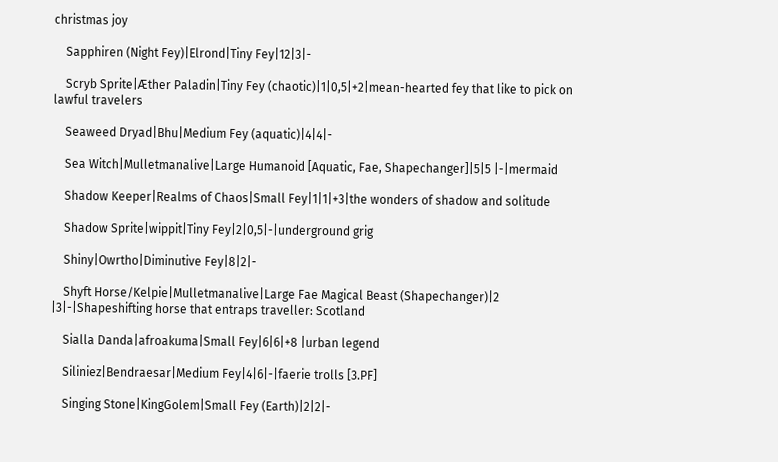christmas joy

    Sapphiren (Night Fey)|Elrond|Tiny Fey|12|3|-

    Scryb Sprite|Æther Paladin|Tiny Fey (chaotic)|1|0,5|+2|mean-hearted fey that like to pick on lawful travelers

    Seaweed Dryad|Bhu|Medium Fey (aquatic)|4|4|-

    Sea Witch|Mulletmanalive|Large Humanoid [Aquatic, Fae, Shapechanger]|5|5 |-|mermaid

    Shadow Keeper|Realms of Chaos|Small Fey|1|1|+3|the wonders of shadow and solitude

    Shadow Sprite|wippit|Tiny Fey|2|0,5|-|underground grig

    Shiny|Owrtho|Diminutive Fey|8|2|-

    Shyft Horse/Kelpie|Mulletmanalive|Large Fae Magical Beast (Shapechanger)|2 |3|-|Shapeshifting horse that entraps traveller: Scotland

    Sialla Danda|afroakuma|Small Fey|6|6|+8 |urban legend

    Siliniez|Bendraesar|Medium Fey|4|6|-|faerie trolls [3.PF]

    Singing Stone|KingGolem|Small Fey (Earth)|2|2|-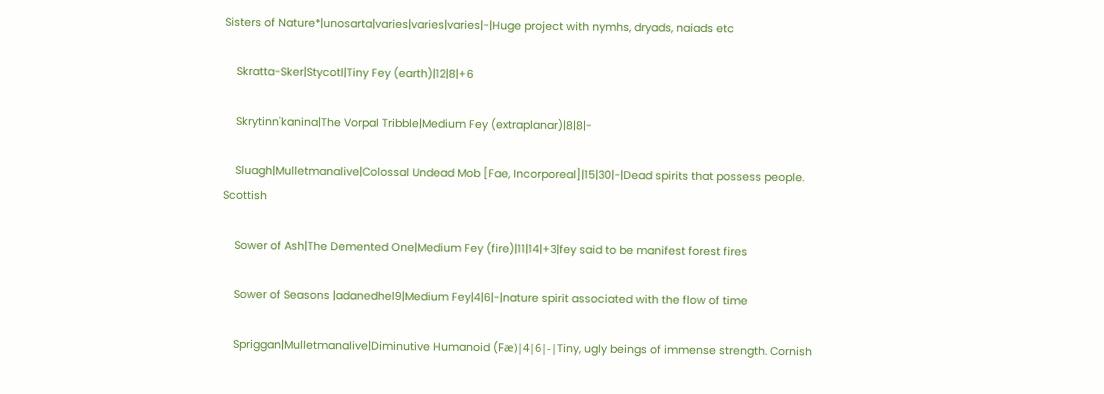Sisters of Nature*|unosarta|varies|varies|varies|-|Huge project with nymhs, dryads, naiads etc

    Skratta-Sker|Stycotl|Tiny Fey (earth)|12|8|+6

    Skrytinn'kanina|The Vorpal Tribble|Medium Fey (extraplanar)|8|8|-

    Sluagh|Mulletmanalive|Colossal Undead Mob [Fae, Incorporeal]|15|30|-|Dead spirits that possess people. Scottish

    Sower of Ash|The Demented One|Medium Fey (fire)|11|14|+3|fey said to be manifest forest fires

    Sower of Seasons |adanedhel9|Medium Fey|4|6|-|nature spirit associated with the flow of time

    Spriggan|Mulletmanalive|Diminutive Humanoid (Fæ)|4|6|-|Tiny, ugly beings of immense strength. Cornish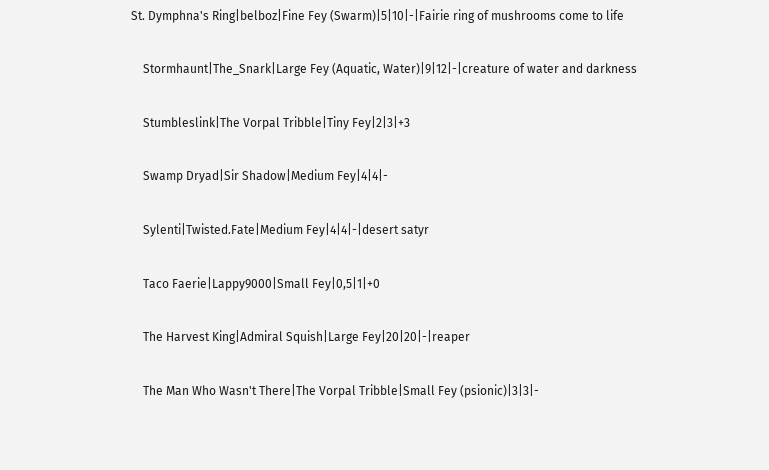St. Dymphna's Ring|belboz|Fine Fey (Swarm)|5|10|-|Fairie ring of mushrooms come to life

    Stormhaunt|The_Snark|Large Fey (Aquatic, Water)|9|12|-|creature of water and darkness

    Stumbleslink|The Vorpal Tribble|Tiny Fey|2|3|+3

    Swamp Dryad|Sir Shadow|Medium Fey|4|4|-

    Sylenti|Twisted.Fate|Medium Fey|4|4|-|desert satyr

    Taco Faerie|Lappy9000|Small Fey|0,5|1|+0

    The Harvest King|Admiral Squish|Large Fey|20|20|-|reaper

    The Man Who Wasn't There|The Vorpal Tribble|Small Fey (psionic)|3|3|-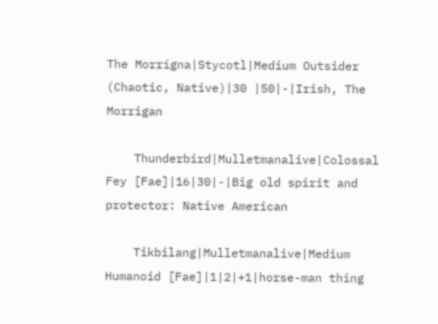The Morrígna|Stycotl|Medium Outsider (Chaotic, Native)|30 |50|-|Irish, The Morrigan

    Thunderbird|Mulletmanalive|Colossal Fey [Fae]|16|30|-|Big old spirit and protector: Native American

    Tikbilang|Mulletmanalive|Medium Humanoid [Fae]|1|2|+1|horse-man thing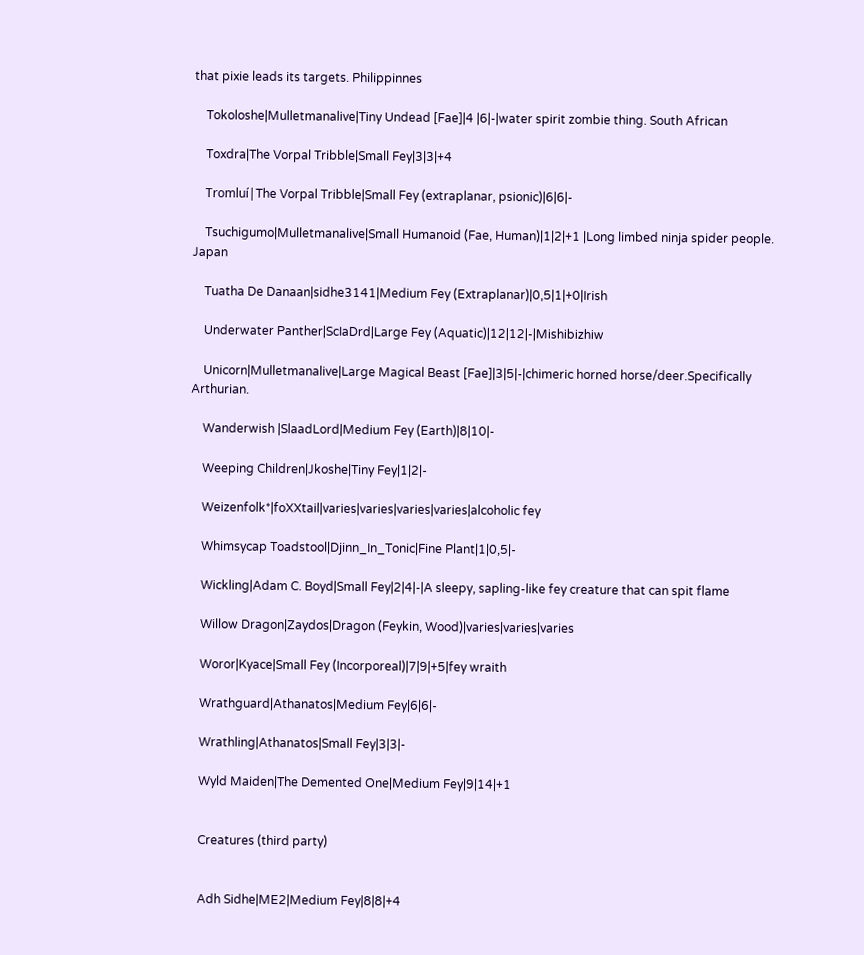that pixie leads its targets. Philippinnes

    Tokoloshe|Mulletmanalive|Tiny Undead [Fae]|4 |6|-|water spirit zombie thing. South African

    Toxdra|The Vorpal Tribble|Small Fey|3|3|+4

    Tromluí|The Vorpal Tribble|Small Fey (extraplanar, psionic)|6|6|-

    Tsuchigumo|Mulletmanalive|Small Humanoid (Fae, Human)|1|2|+1 |Long limbed ninja spider people. Japan

    Tuatha De Danaan|sidhe3141|Medium Fey (Extraplanar)|0,5|1|+0|Irish

    Underwater Panther|ScIaDrd|Large Fey (Aquatic)|12|12|-|Mishibizhiw

    Unicorn|Mulletmanalive|Large Magical Beast [Fae]|3|5|-|chimeric horned horse/deer.Specifically Arthurian.

    Wanderwish |SlaadLord|Medium Fey (Earth)|8|10|-

    Weeping Children|Jkoshe|Tiny Fey|1|2|-

    Weizenfolk*|foXXtail|varies|varies|varies|varies|alcoholic fey

    Whimsycap Toadstool|Djinn_In_Tonic|Fine Plant|1|0,5|-

    Wickling|Adam C. Boyd|Small Fey|2|4|-|A sleepy, sapling-like fey creature that can spit flame

    Willow Dragon|Zaydos|Dragon (Feykin, Wood)|varies|varies|varies

    Woror|Kyace|Small Fey (Incorporeal)|7|9|+5|fey wraith

    Wrathguard|Athanatos|Medium Fey|6|6|-

    Wrathling|Athanatos|Small Fey|3|3|-

    Wyld Maiden|The Demented One|Medium Fey|9|14|+1


    Creatures (third party)


    Adh Sidhe|ME2|Medium Fey|8|8|+4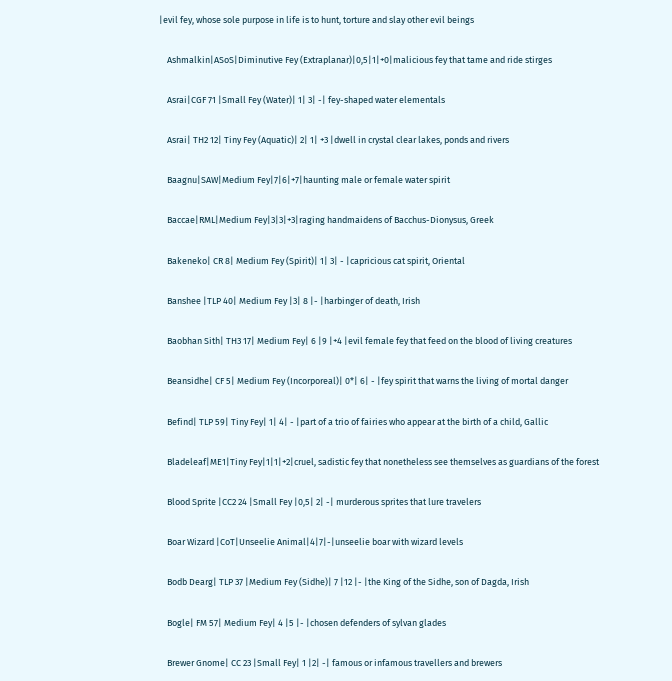|evil fey, whose sole purpose in life is to hunt, torture and slay other evil beings

    Ashmalkin|ASoS|Diminutive Fey (Extraplanar)|0,5|1|+0|malicious fey that tame and ride stirges

    Asrai|CGF 71 |Small Fey (Water)| 1| 3| -| fey-shaped water elementals

    Asrai| TH2 12| Tiny Fey (Aquatic)| 2| 1| +3 |dwell in crystal clear lakes, ponds and rivers

    Baagnu|SAW|Medium Fey|7|6|+7|haunting male or female water spirit

    Baccae|RML|Medium Fey|3|3|+3|raging handmaidens of Bacchus-Dionysus, Greek

    Bakeneko| CR 8| Medium Fey (Spirit)| 1| 3| - |capricious cat spirit, Oriental

    Banshee |TLP 40| Medium Fey |3| 8 |- |harbinger of death, Irish

    Baobhan Sith| TH3 17| Medium Fey| 6 |9 |+4 |evil female fey that feed on the blood of living creatures

    Beansidhe| CF 5| Medium Fey (Incorporeal)| 0*| 6| - |fey spirit that warns the living of mortal danger

    Befind| TLP 59| Tiny Fey| 1| 4| - |part of a trio of fairies who appear at the birth of a child, Gallic

    Bladeleaf|ME1|Tiny Fey|1|1|+2|cruel, sadistic fey that nonetheless see themselves as guardians of the forest

    Blood Sprite |CC2 24 |Small Fey |0,5| 2| -| murderous sprites that lure travelers

    Boar Wizard |CoT|Unseelie Animal|4|7|-|unseelie boar with wizard levels

    Bodb Dearg| TLP 37 |Medium Fey (Sidhe)| 7 |12 |- |the King of the Sidhe, son of Dagda, Irish

    Bogle| FM 57| Medium Fey| 4 |5 |- |chosen defenders of sylvan glades

    Brewer Gnome| CC 23 |Small Fey| 1 |2| -| famous or infamous travellers and brewers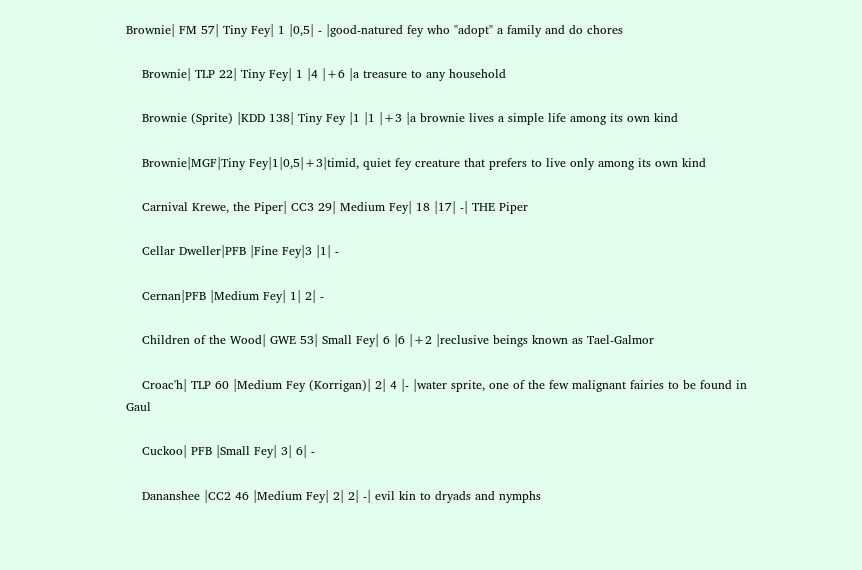Brownie| FM 57| Tiny Fey| 1 |0,5| - |good-natured fey who "adopt" a family and do chores

    Brownie| TLP 22| Tiny Fey| 1 |4 |+6 |a treasure to any household

    Brownie (Sprite) |KDD 138| Tiny Fey |1 |1 |+3 |a brownie lives a simple life among its own kind

    Brownie|MGF|Tiny Fey|1|0,5|+3|timid, quiet fey creature that prefers to live only among its own kind

    Carnival Krewe, the Piper| CC3 29| Medium Fey| 18 |17| -| THE Piper

    Cellar Dweller|PFB |Fine Fey|3 |1| -

    Cernan|PFB |Medium Fey| 1| 2| -

    Children of the Wood| GWE 53| Small Fey| 6 |6 |+2 |reclusive beings known as Tael-Galmor

    Croac'h| TLP 60 |Medium Fey (Korrigan)| 2| 4 |- |water sprite, one of the few malignant fairies to be found in Gaul

    Cuckoo| PFB |Small Fey| 3| 6| -

    Dananshee |CC2 46 |Medium Fey| 2| 2| -| evil kin to dryads and nymphs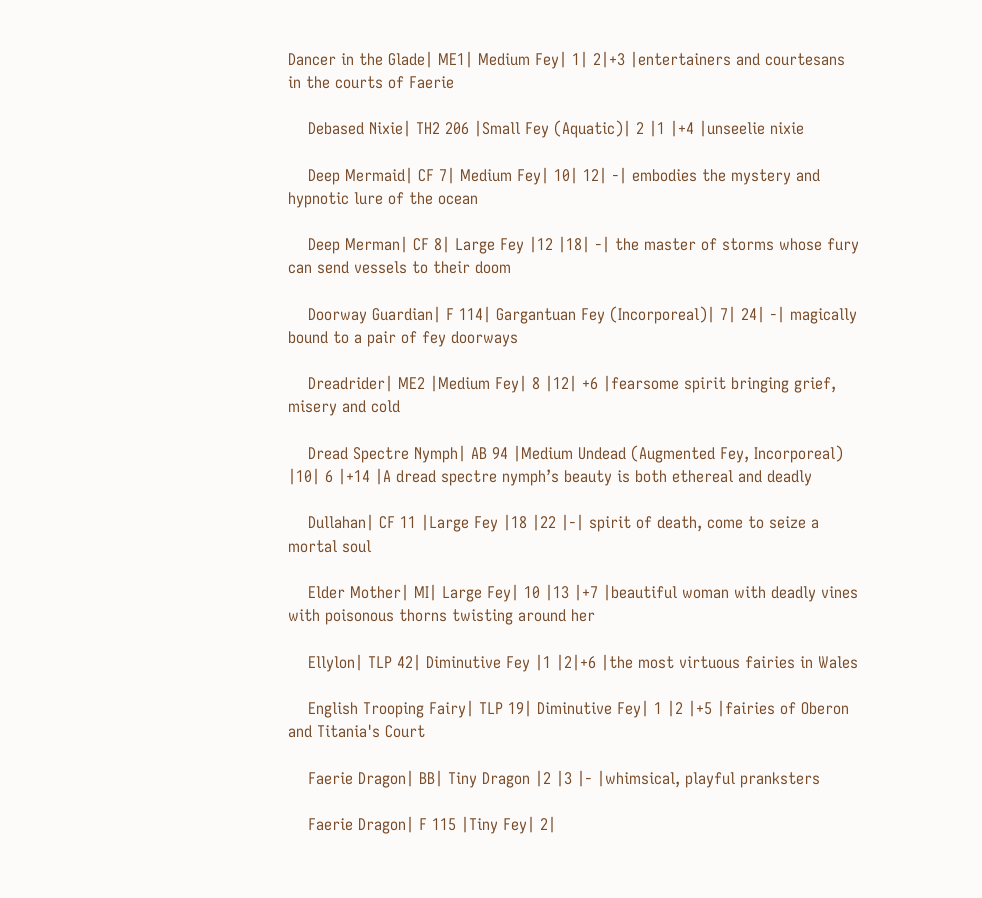Dancer in the Glade| ME1| Medium Fey| 1| 2|+3 |entertainers and courtesans in the courts of Faerie

    Debased Nixie| TH2 206 |Small Fey (Aquatic)| 2 |1 |+4 |unseelie nixie

    Deep Mermaid| CF 7| Medium Fey| 10| 12| -| embodies the mystery and hypnotic lure of the ocean

    Deep Merman| CF 8| Large Fey |12 |18| -| the master of storms whose fury can send vessels to their doom

    Doorway Guardian| F 114| Gargantuan Fey (Incorporeal)| 7| 24| -| magically bound to a pair of fey doorways

    Dreadrider| ME2 |Medium Fey| 8 |12| +6 |fearsome spirit bringing grief, misery and cold

    Dread Spectre Nymph| AB 94 |Medium Undead (Augmented Fey, Incorporeal) |10| 6 |+14 |A dread spectre nymph’s beauty is both ethereal and deadly

    Dullahan| CF 11 |Large Fey |18 |22 |-| spirit of death, come to seize a mortal soul

    Elder Mother| MI| Large Fey| 10 |13 |+7 |beautiful woman with deadly vines with poisonous thorns twisting around her

    Ellylon| TLP 42| Diminutive Fey |1 |2|+6 |the most virtuous fairies in Wales

    English Trooping Fairy| TLP 19| Diminutive Fey| 1 |2 |+5 |fairies of Oberon and Titania's Court

    Faerie Dragon| BB| Tiny Dragon |2 |3 |- |whimsical, playful pranksters

    Faerie Dragon| F 115 |Tiny Fey| 2|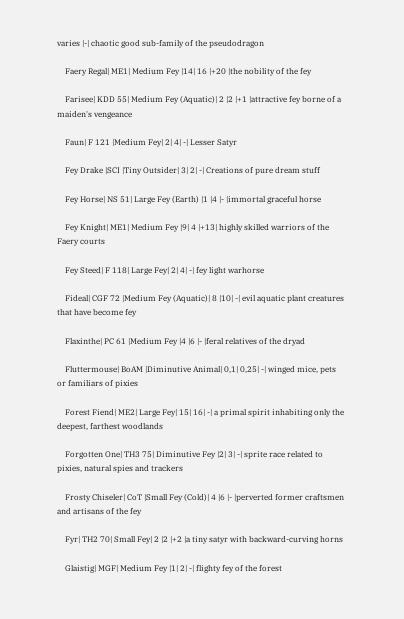varies |-| chaotic good sub-family of the pseudodragon

    Faery Regal| ME1| Medium Fey |14| 16 |+20 |the nobility of the fey

    Farisee| KDD 55| Medium Fey (Aquatic)| 2 |2 |+1 |attractive fey borne of a maiden's vengeance

    Faun| F 121 |Medium Fey| 2| 4| -| Lesser Satyr

    Fey Drake |SCI |Tiny Outsider| 3| 2| -| Creations of pure dream stuff

    Fey Horse| NS 51| Large Fey (Earth) |1 |4 |- |immortal graceful horse

    Fey Knight| ME1| Medium Fey |9| 4 |+13| highly skilled warriors of the Faery courts

    Fey Steed| F 118| Large Fey| 2| 4| -| fey light warhorse

    Fideal| CGF 72 |Medium Fey (Aquatic)| 8 |10| -| evil aquatic plant creatures that have become fey

    Flaxinthe| PC 61 |Medium Fey |4 |6 |- |feral relatives of the dryad

    Fluttermouse| BoAM |Diminutive Animal| 0,1| 0,25| -| winged mice, pets or familiars of pixies

    Forest Fiend| ME2| Large Fey| 15| 16| -| a primal spirit inhabiting only the deepest, farthest woodlands

    Forgotten One| TH3 75| Diminutive Fey |2| 3| -| sprite race related to pixies, natural spies and trackers

    Frosty Chiseler| CoT |Small Fey (Cold)| 4 |6 |- |perverted former craftsmen and artisans of the fey

    Fyr| TH2 70| Small Fey| 2 |2 |+2 |a tiny satyr with backward-curving horns

    Glaistig| MGF| Medium Fey |1| 2| -| flighty fey of the forest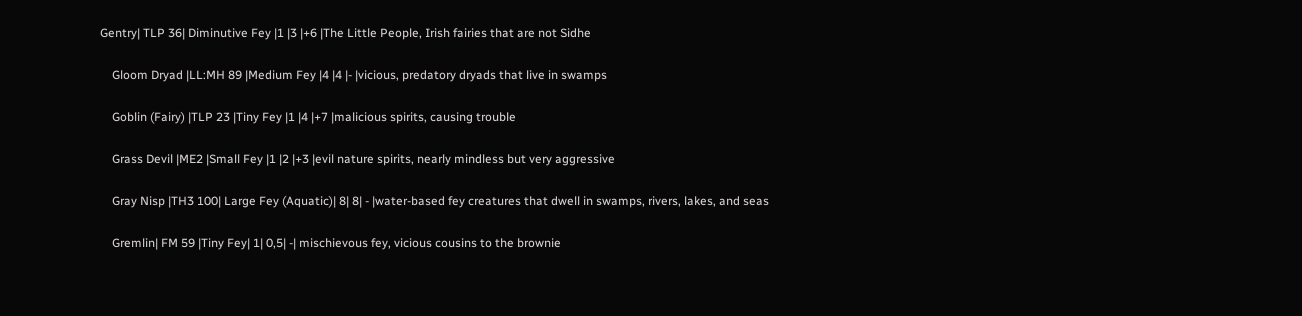Gentry| TLP 36| Diminutive Fey |1 |3 |+6 |The Little People, Irish fairies that are not Sidhe

    Gloom Dryad |LL:MH 89 |Medium Fey |4 |4 |- |vicious, predatory dryads that live in swamps

    Goblin (Fairy) |TLP 23 |Tiny Fey |1 |4 |+7 |malicious spirits, causing trouble

    Grass Devil |ME2 |Small Fey |1 |2 |+3 |evil nature spirits, nearly mindless but very aggressive

    Gray Nisp |TH3 100| Large Fey (Aquatic)| 8| 8| - |water-based fey creatures that dwell in swamps, rivers, lakes, and seas

    Gremlin| FM 59 |Tiny Fey| 1| 0,5| -| mischievous fey, vicious cousins to the brownie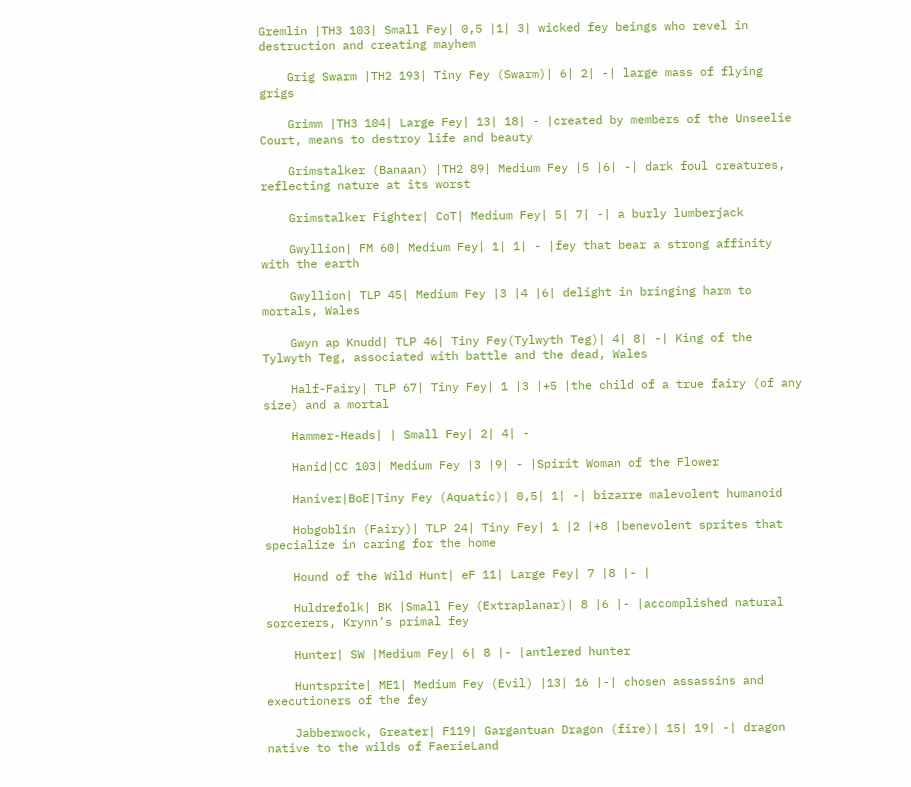Gremlin |TH3 103| Small Fey| 0,5 |1| 3| wicked fey beings who revel in destruction and creating mayhem

    Grig Swarm |TH2 193| Tiny Fey (Swarm)| 6| 2| -| large mass of flying grigs

    Grimm |TH3 104| Large Fey| 13| 18| - |created by members of the Unseelie Court, means to destroy life and beauty

    Grimstalker (Banaan) |TH2 89| Medium Fey |5 |6| -| dark foul creatures, reflecting nature at its worst

    Grimstalker Fighter| CoT| Medium Fey| 5| 7| -| a burly lumberjack

    Gwyllion| FM 60| Medium Fey| 1| 1| - |fey that bear a strong affinity with the earth

    Gwyllion| TLP 45| Medium Fey |3 |4 |6| delight in bringing harm to mortals, Wales

    Gwyn ap Knudd| TLP 46| Tiny Fey(Tylwyth Teg)| 4| 8| -| King of the Tylwyth Teg, associated with battle and the dead, Wales

    Half-Fairy| TLP 67| Tiny Fey| 1 |3 |+5 |the child of a true fairy (of any size) and a mortal

    Hammer-Heads| | Small Fey| 2| 4| -

    Hanid|CC 103| Medium Fey |3 |9| - |Spirit Woman of the Flower

    Haniver|BoE|Tiny Fey (Aquatic)| 0,5| 1| -| bizarre malevolent humanoid

    Hobgoblin (Fairy)| TLP 24| Tiny Fey| 1 |2 |+8 |benevolent sprites that specialize in caring for the home

    Hound of the Wild Hunt| eF 11| Large Fey| 7 |8 |- |

    Huldrefolk| BK |Small Fey (Extraplanar)| 8 |6 |- |accomplished natural sorcerers, Krynn’s primal fey

    Hunter| SW |Medium Fey| 6| 8 |- |antlered hunter

    Huntsprite| ME1| Medium Fey (Evil) |13| 16 |-| chosen assassins and executioners of the fey

    Jabberwock, Greater| F119| Gargantuan Dragon (fire)| 15| 19| -| dragon native to the wilds of FaerieLand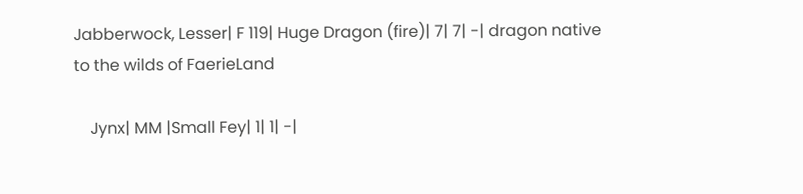Jabberwock, Lesser| F 119| Huge Dragon (fire)| 7| 7| -| dragon native to the wilds of FaerieLand

    Jynx| MM |Small Fey| 1| 1| -|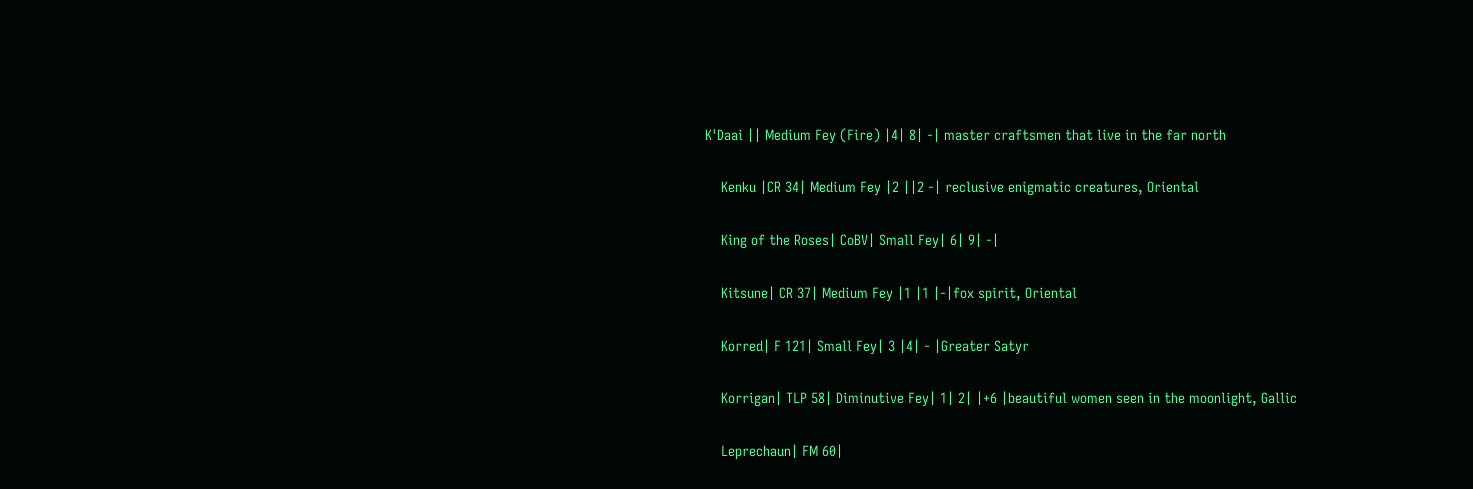K'Daai || Medium Fey (Fire) |4| 8| -| master craftsmen that live in the far north

    Kenku |CR 34| Medium Fey |2 ||2 -| reclusive enigmatic creatures, Oriental

    King of the Roses| CoBV| Small Fey| 6| 9| -|

    Kitsune| CR 37| Medium Fey |1 |1 |-|fox spirit, Oriental

    Korred| F 121| Small Fey| 3 |4| - |Greater Satyr

    Korrigan| TLP 58| Diminutive Fey| 1| 2| |+6 |beautiful women seen in the moonlight, Gallic

    Leprechaun| FM 60|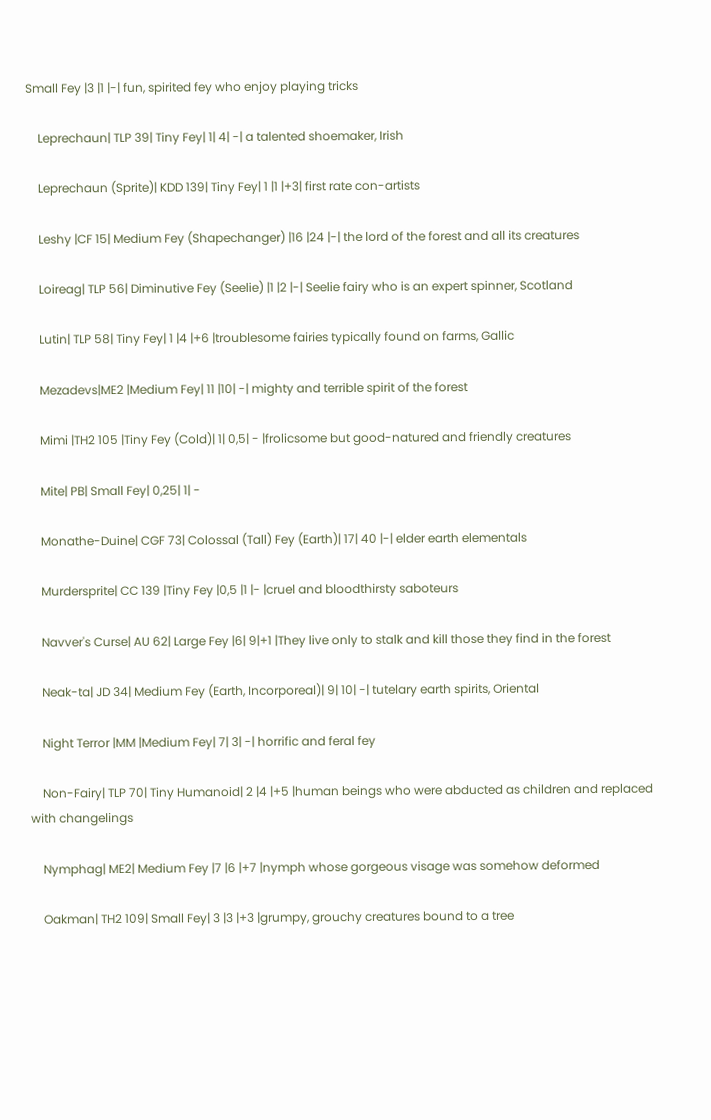Small Fey |3 |1 |-| fun, spirited fey who enjoy playing tricks

    Leprechaun| TLP 39| Tiny Fey| 1| 4| -| a talented shoemaker, Irish

    Leprechaun (Sprite)| KDD 139| Tiny Fey| 1 |1 |+3| first rate con-artists

    Leshy |CF 15| Medium Fey (Shapechanger) |16 |24 |-| the lord of the forest and all its creatures

    Loireag| TLP 56| Diminutive Fey (Seelie) |1 |2 |-| Seelie fairy who is an expert spinner, Scotland

    Lutin| TLP 58| Tiny Fey| 1 |4 |+6 |troublesome fairies typically found on farms, Gallic

    Mezadevs|ME2 |Medium Fey| 11 |10| -| mighty and terrible spirit of the forest

    Mimi |TH2 105 |Tiny Fey (Cold)| 1| 0,5| - |frolicsome but good-natured and friendly creatures

    Mite| PB| Small Fey| 0,25| 1| -

    Monathe-Duine| CGF 73| Colossal (Tall) Fey (Earth)| 17| 40 |-| elder earth elementals

    Murdersprite| CC 139 |Tiny Fey |0,5 |1 |- |cruel and bloodthirsty saboteurs

    Navver's Curse| AU 62| Large Fey |6| 9|+1 |They live only to stalk and kill those they find in the forest

    Neak-ta| JD 34| Medium Fey (Earth, Incorporeal)| 9| 10| -| tutelary earth spirits, Oriental

    Night Terror |MM |Medium Fey| 7| 3| -| horrific and feral fey

    Non-Fairy| TLP 70| Tiny Humanoid| 2 |4 |+5 |human beings who were abducted as children and replaced with changelings

    Nymphag| ME2| Medium Fey |7 |6 |+7 |nymph whose gorgeous visage was somehow deformed

    Oakman| TH2 109| Small Fey| 3 |3 |+3 |grumpy, grouchy creatures bound to a tree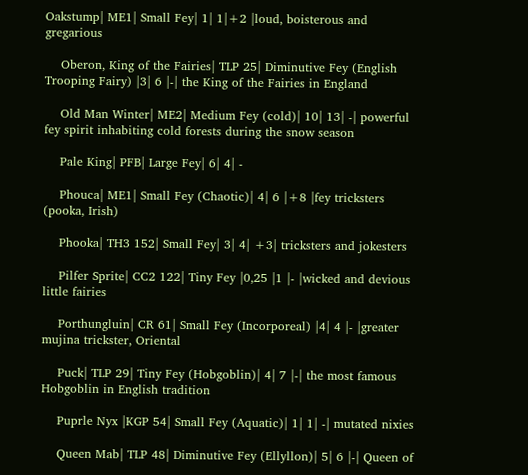Oakstump| ME1| Small Fey| 1| 1|+2 |loud, boisterous and gregarious

    Oberon, King of the Fairies| TLP 25| Diminutive Fey (English Trooping Fairy) |3| 6 |-| the King of the Fairies in England

    Old Man Winter| ME2| Medium Fey (cold)| 10| 13| -| powerful fey spirit inhabiting cold forests during the snow season

    Pale King| PFB| Large Fey| 6| 4| -

    Phouca| ME1| Small Fey (Chaotic)| 4| 6 |+8 |fey tricksters (pooka, Irish)

    Phooka| TH3 152| Small Fey| 3| 4| +3| tricksters and jokesters

    Pilfer Sprite| CC2 122| Tiny Fey |0,25 |1 |- |wicked and devious little fairies

    Porthungluin| CR 61| Small Fey (Incorporeal) |4| 4 |- |greater mujina trickster, Oriental

    Puck| TLP 29| Tiny Fey (Hobgoblin)| 4| 7 |-| the most famous Hobgoblin in English tradition

    Puprle Nyx |KGP 54| Small Fey (Aquatic)| 1| 1| -| mutated nixies

    Queen Mab| TLP 48| Diminutive Fey (Ellyllon)| 5| 6 |-| Queen of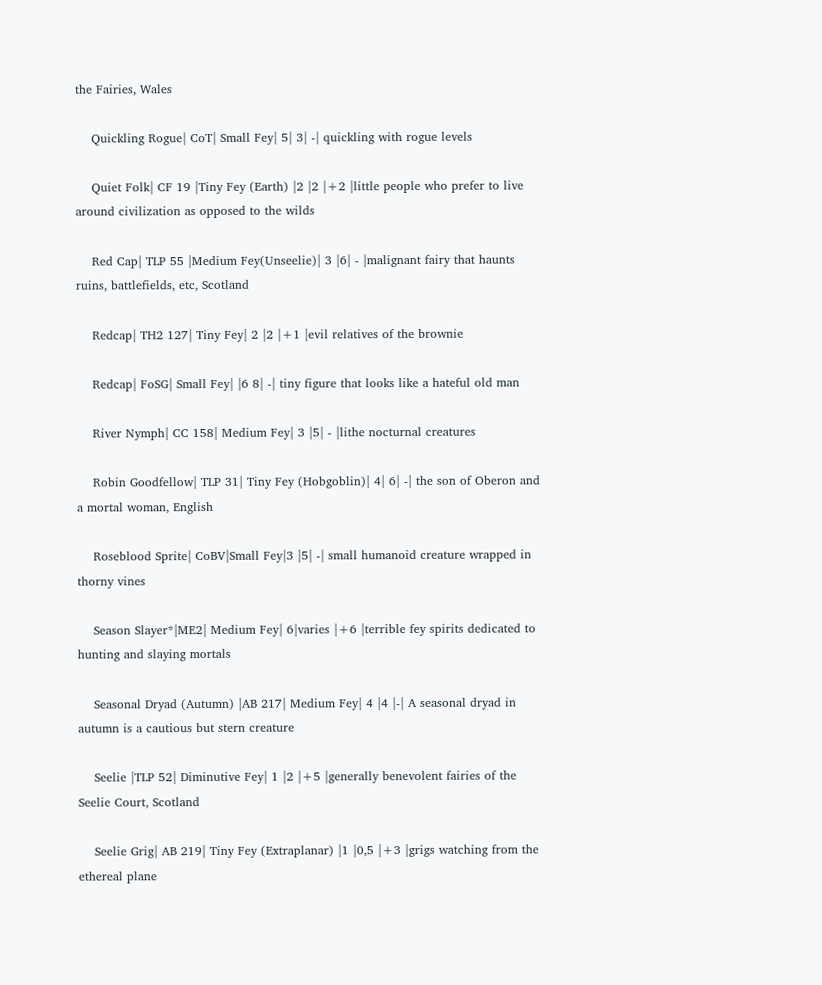the Fairies, Wales

    Quickling Rogue| CoT| Small Fey| 5| 3| -| quickling with rogue levels

    Quiet Folk| CF 19 |Tiny Fey (Earth) |2 |2 |+2 |little people who prefer to live around civilization as opposed to the wilds

    Red Cap| TLP 55 |Medium Fey(Unseelie)| 3 |6| - |malignant fairy that haunts ruins, battlefields, etc, Scotland

    Redcap| TH2 127| Tiny Fey| 2 |2 |+1 |evil relatives of the brownie

    Redcap| FoSG| Small Fey| |6 8| -| tiny figure that looks like a hateful old man

    River Nymph| CC 158| Medium Fey| 3 |5| - |lithe nocturnal creatures

    Robin Goodfellow| TLP 31| Tiny Fey (Hobgoblin)| 4| 6| -| the son of Oberon and a mortal woman, English

    Roseblood Sprite| CoBV|Small Fey|3 |5| -| small humanoid creature wrapped in thorny vines

    Season Slayer*|ME2| Medium Fey| 6|varies |+6 |terrible fey spirits dedicated to hunting and slaying mortals

    Seasonal Dryad (Autumn) |AB 217| Medium Fey| 4 |4 |-| A seasonal dryad in autumn is a cautious but stern creature

    Seelie |TLP 52| Diminutive Fey| 1 |2 |+5 |generally benevolent fairies of the Seelie Court, Scotland

    Seelie Grig| AB 219| Tiny Fey (Extraplanar) |1 |0,5 |+3 |grigs watching from the ethereal plane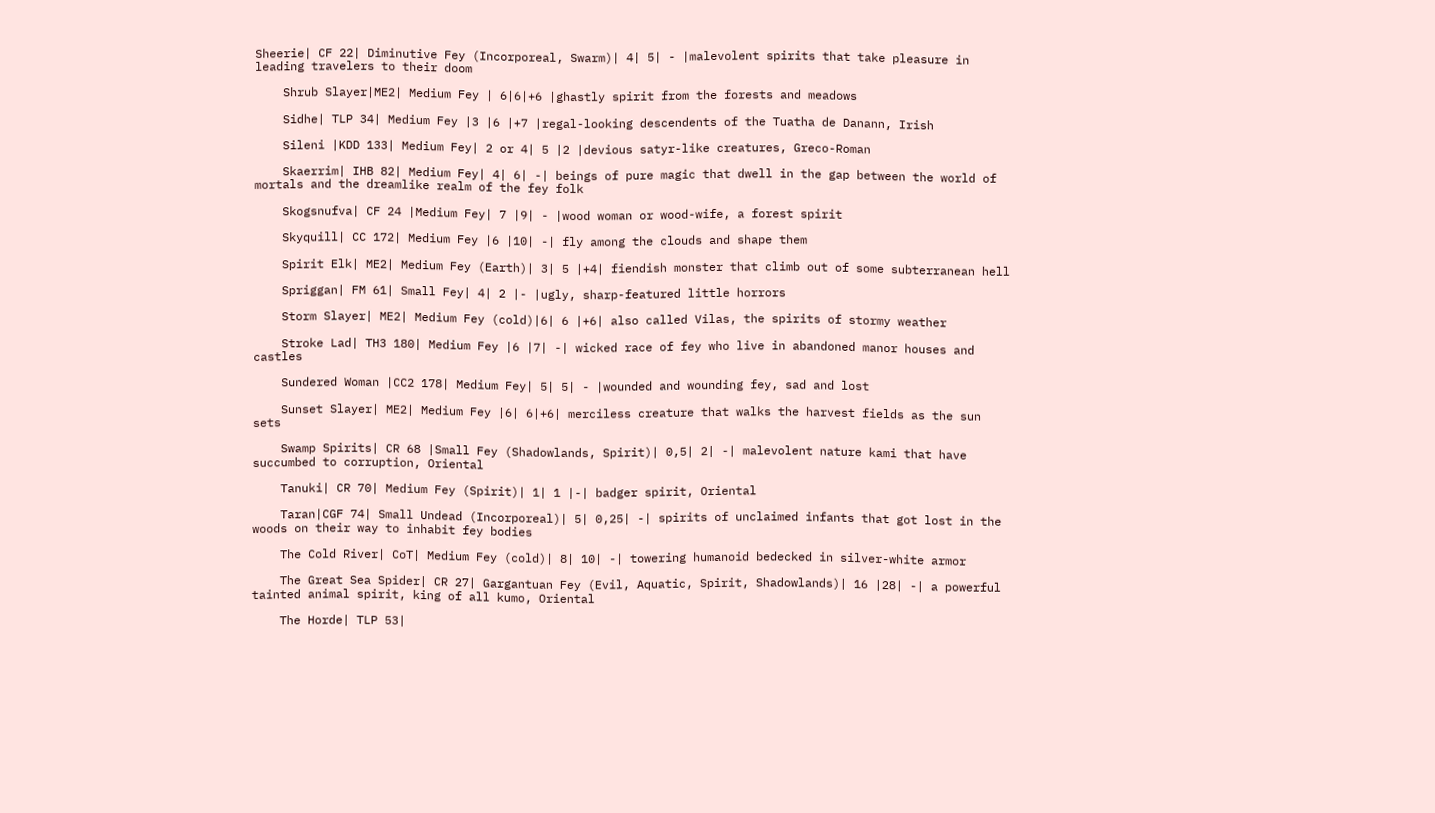Sheerie| CF 22| Diminutive Fey (Incorporeal, Swarm)| 4| 5| - |malevolent spirits that take pleasure in leading travelers to their doom

    Shrub Slayer|ME2| Medium Fey | 6|6|+6 |ghastly spirit from the forests and meadows

    Sidhe| TLP 34| Medium Fey |3 |6 |+7 |regal-looking descendents of the Tuatha de Danann, Irish

    Sileni |KDD 133| Medium Fey| 2 or 4| 5 |2 |devious satyr-like creatures, Greco-Roman

    Skaerrim| IHB 82| Medium Fey| 4| 6| -| beings of pure magic that dwell in the gap between the world of mortals and the dreamlike realm of the fey folk

    Skogsnufva| CF 24 |Medium Fey| 7 |9| - |wood woman or wood-wife, a forest spirit

    Skyquill| CC 172| Medium Fey |6 |10| -| fly among the clouds and shape them

    Spirit Elk| ME2| Medium Fey (Earth)| 3| 5 |+4| fiendish monster that climb out of some subterranean hell

    Spriggan| FM 61| Small Fey| 4| 2 |- |ugly, sharp-featured little horrors

    Storm Slayer| ME2| Medium Fey (cold)|6| 6 |+6| also called Vilas, the spirits of stormy weather

    Stroke Lad| TH3 180| Medium Fey |6 |7| -| wicked race of fey who live in abandoned manor houses and castles

    Sundered Woman |CC2 178| Medium Fey| 5| 5| - |wounded and wounding fey, sad and lost

    Sunset Slayer| ME2| Medium Fey |6| 6|+6| merciless creature that walks the harvest fields as the sun sets

    Swamp Spirits| CR 68 |Small Fey (Shadowlands, Spirit)| 0,5| 2| -| malevolent nature kami that have succumbed to corruption, Oriental

    Tanuki| CR 70| Medium Fey (Spirit)| 1| 1 |-| badger spirit, Oriental

    Taran|CGF 74| Small Undead (Incorporeal)| 5| 0,25| -| spirits of unclaimed infants that got lost in the woods on their way to inhabit fey bodies

    The Cold River| CoT| Medium Fey (cold)| 8| 10| -| towering humanoid bedecked in silver-white armor

    The Great Sea Spider| CR 27| Gargantuan Fey (Evil, Aquatic, Spirit, Shadowlands)| 16 |28| -| a powerful tainted animal spirit, king of all kumo, Oriental

    The Horde| TLP 53|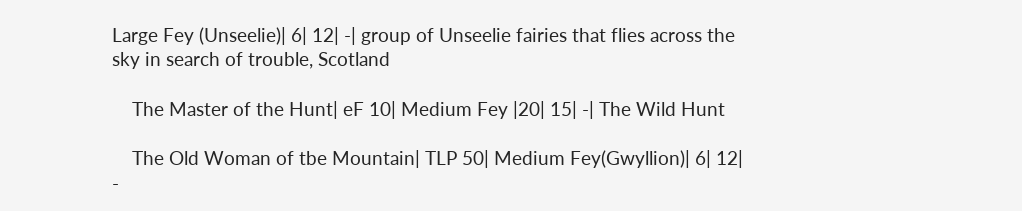Large Fey (Unseelie)| 6| 12| -| group of Unseelie fairies that flies across the sky in search of trouble, Scotland

    The Master of the Hunt| eF 10| Medium Fey |20| 15| -| The Wild Hunt

    The Old Woman of tbe Mountain| TLP 50| Medium Fey(Gwyllion)| 6| 12| -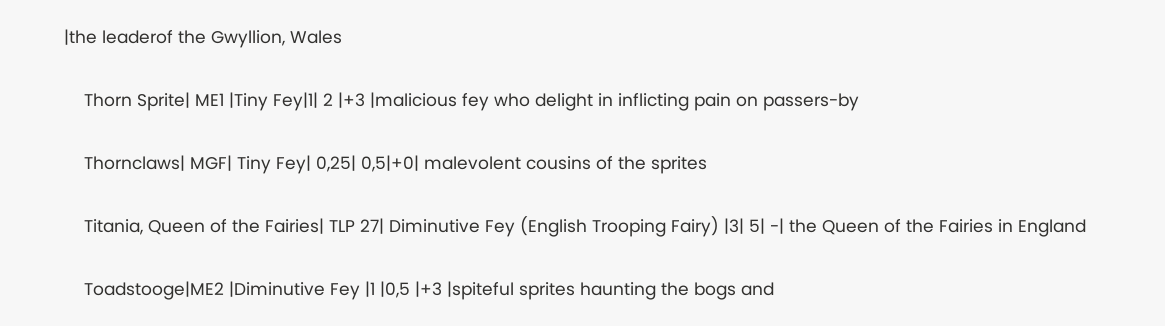|the leaderof the Gwyllion, Wales

    Thorn Sprite| ME1 |Tiny Fey|1| 2 |+3 |malicious fey who delight in inflicting pain on passers-by

    Thornclaws| MGF| Tiny Fey| 0,25| 0,5|+0| malevolent cousins of the sprites

    Titania, Queen of the Fairies| TLP 27| Diminutive Fey (English Trooping Fairy) |3| 5| -| the Queen of the Fairies in England

    Toadstooge|ME2 |Diminutive Fey |1 |0,5 |+3 |spiteful sprites haunting the bogs and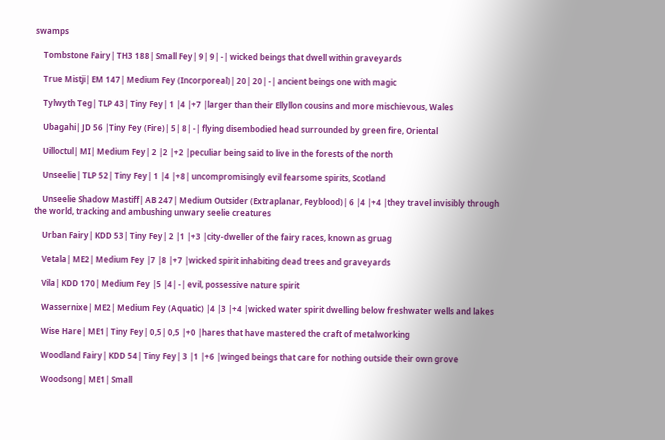swamps

    Tombstone Fairy| TH3 188| Small Fey| 9| 9| -| wicked beings that dwell within graveyards

    True Mistji| EM 147| Medium Fey (Incorporeal)| 20| 20| -| ancient beings one with magic

    Tylwyth Teg| TLP 43| Tiny Fey| 1 |4 |+7 |larger than their Ellyllon cousins and more mischievous, Wales

    Ubagahi| JD 56 |Tiny Fey (Fire)| 5| 8| -| flying disembodied head surrounded by green fire, Oriental

    Uilloctul| MI| Medium Fey| 2 |2 |+2 |peculiar being said to live in the forests of the north

    Unseelie| TLP 52| Tiny Fey| 1 |4 |+8| uncompromisingly evil fearsome spirits, Scotland

    Unseelie Shadow Mastiff| AB 247| Medium Outsider (Extraplanar, Feyblood)| 6 |4 |+4 |they travel invisibly through the world, tracking and ambushing unwary seelie creatures

    Urban Fairy| KDD 53| Tiny Fey| 2 |1 |+3 |city-dweller of the fairy races, known as gruag

    Vetala| ME2| Medium Fey |7 |8 |+7 |wicked spirit inhabiting dead trees and graveyards

    Vila| KDD 170| Medium Fey |5 |4| -| evil, possessive nature spirit

    Wassernixe| ME2| Medium Fey (Aquatic) |4 |3 |+4 |wicked water spirit dwelling below freshwater wells and lakes

    Wise Hare| ME1| Tiny Fey| 0,5| 0,5 |+0 |hares that have mastered the craft of metalworking

    Woodland Fairy| KDD 54| Tiny Fey| 3 |1 |+6 |winged beings that care for nothing outside their own grove

    Woodsong| ME1| Small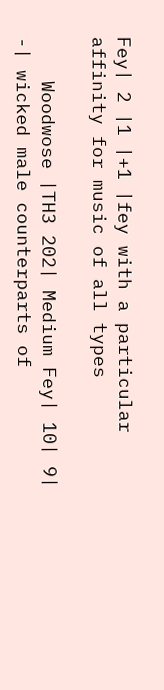Fey| 2 |1 |+1 |fey with a particular affinity for music of all types

    Woodwose |TH3 202| Medium Fey| 10| 9| -| wicked male counterparts of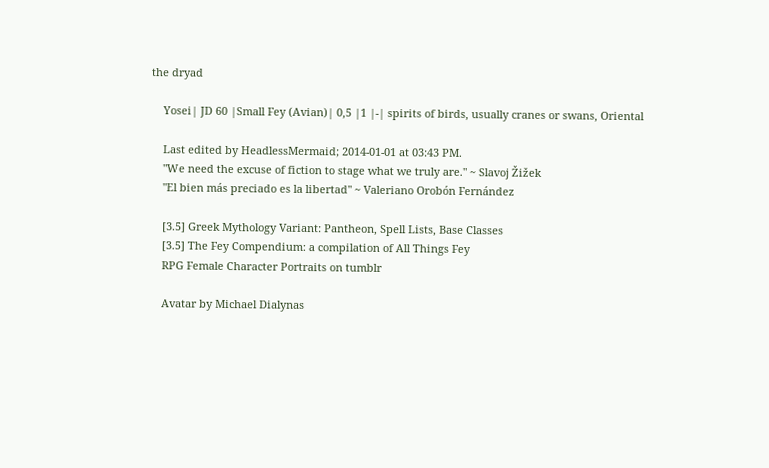the dryad

    Yosei| JD 60 |Small Fey (Avian)| 0,5 |1 |-| spirits of birds, usually cranes or swans, Oriental

    Last edited by HeadlessMermaid; 2014-01-01 at 03:43 PM.
    "We need the excuse of fiction to stage what we truly are." ~ Slavoj Žižek
    "El bien más preciado es la libertad" ~ Valeriano Orobón Fernández

    [3.5] Greek Mythology Variant: Pantheon, Spell Lists, Base Classes
    [3.5] The Fey Compendium: a compilation of All Things Fey
    RPG Female Character Portraits on tumblr

    Avatar by Michael Dialynas